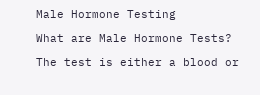Male Hormone Testing

What are Male Hormone Tests?

The test is either a blood or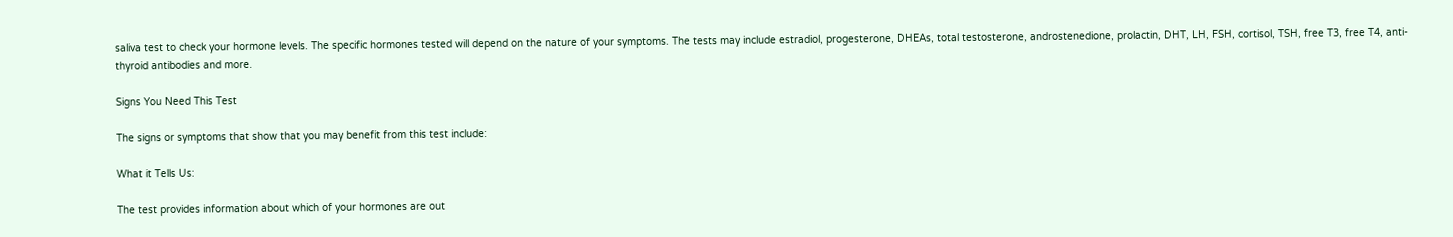saliva test to check your hormone levels. The specific hormones tested will depend on the nature of your symptoms. The tests may include estradiol, progesterone, DHEAs, total testosterone, androstenedione, prolactin, DHT, LH, FSH, cortisol, TSH, free T3, free T4, anti-thyroid antibodies and more.

Signs You Need This Test

The signs or symptoms that show that you may benefit from this test include:

What it Tells Us:

The test provides information about which of your hormones are out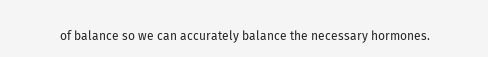of balance so we can accurately balance the necessary hormones.